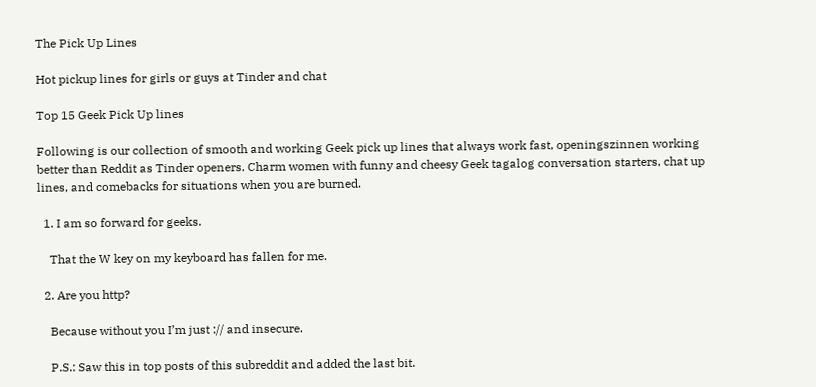The Pick Up Lines

Hot pickup lines for girls or guys at Tinder and chat

Top 15 Geek Pick Up lines

Following is our collection of smooth and working Geek pick up lines that always work fast, openingszinnen working better than Reddit as Tinder openers. Charm women with funny and cheesy Geek tagalog conversation starters, chat up lines, and comebacks for situations when you are burned.

  1. I am so forward for geeks.

    That the W key on my keyboard has fallen for me.

  2. Are you http?

    Because without you I’m just :// and insecure.

    P.S.: Saw this in top posts of this subreddit and added the last bit.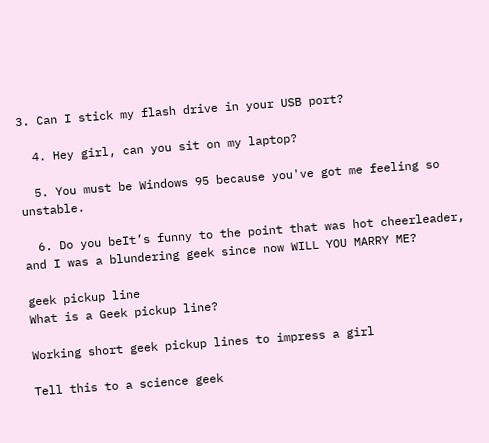3. Can I stick my flash drive in your USB port?

  4. Hey girl, can you sit on my laptop?

  5. You must be Windows 95 because you've got me feeling so unstable.

  6. Do you beIt’s funny to the point that was hot cheerleader, and I was a blundering geek since now WILL YOU MARRY ME?

geek pickup line
What is a Geek pickup line?

Working short geek pickup lines to impress a girl

Tell this to a science geek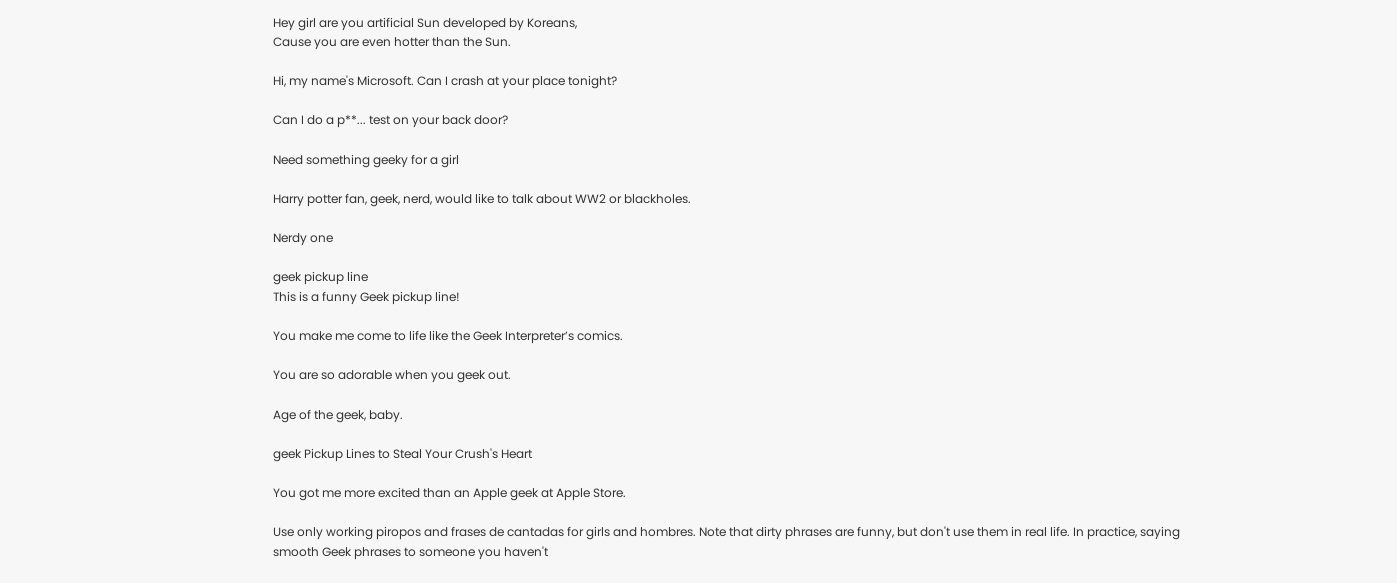Hey girl are you artificial Sun developed by Koreans,
Cause you are even hotter than the Sun.

Hi, my name's Microsoft. Can I crash at your place tonight?

Can I do a p**... test on your back door?

Need something geeky for a girl

Harry potter fan, geek, nerd, would like to talk about WW2 or blackholes.

Nerdy one

geek pickup line
This is a funny Geek pickup line!

You make me come to life like the Geek Interpreter’s comics.

You are so adorable when you geek out.

Age of the geek, baby.

geek Pickup Lines to Steal Your Crush's Heart

You got me more excited than an Apple geek at Apple Store.

Use only working piropos and frases de cantadas for girls and hombres. Note that dirty phrases are funny, but don't use them in real life. In practice, saying smooth Geek phrases to someone you haven't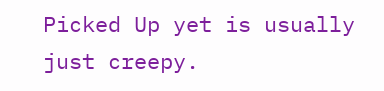Picked Up yet is usually just creepy.